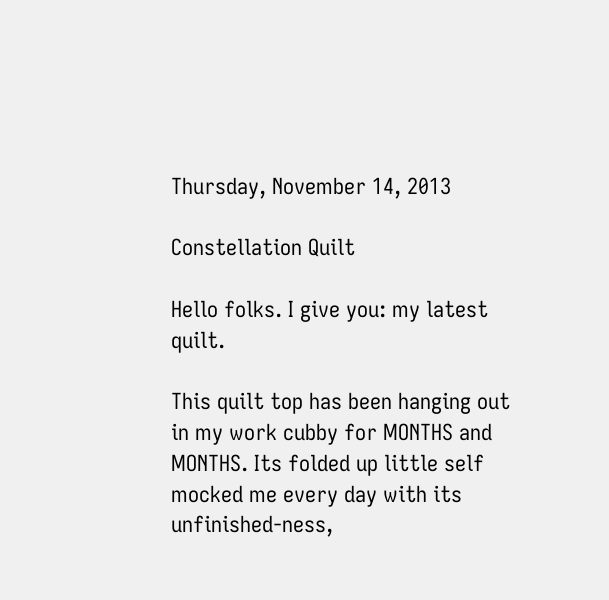Thursday, November 14, 2013

Constellation Quilt

Hello folks. I give you: my latest quilt.

This quilt top has been hanging out in my work cubby for MONTHS and MONTHS. Its folded up little self mocked me every day with its unfinished-ness,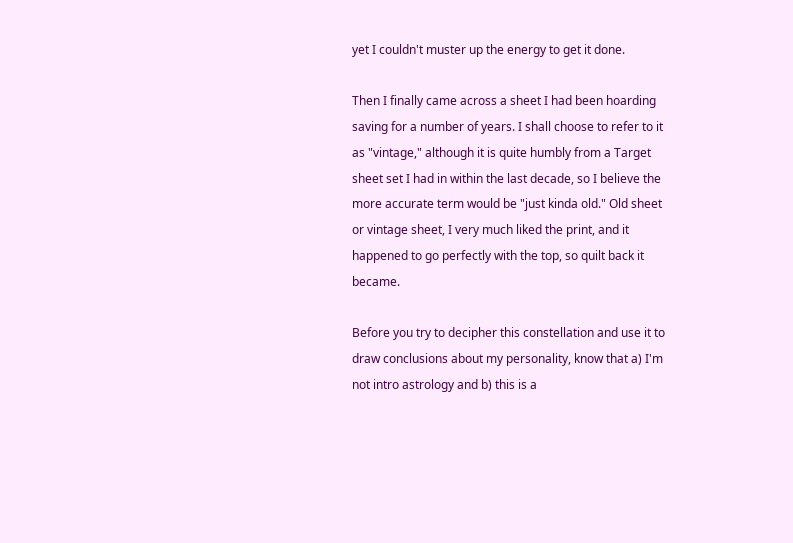yet I couldn't muster up the energy to get it done.

Then I finally came across a sheet I had been hoarding saving for a number of years. I shall choose to refer to it as "vintage," although it is quite humbly from a Target sheet set I had in within the last decade, so I believe the more accurate term would be "just kinda old." Old sheet or vintage sheet, I very much liked the print, and it happened to go perfectly with the top, so quilt back it became.

Before you try to decipher this constellation and use it to draw conclusions about my personality, know that a) I'm not intro astrology and b) this is a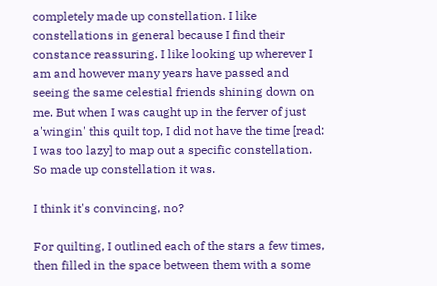completely made up constellation. I like constellations in general because I find their constance reassuring. I like looking up wherever I am and however many years have passed and seeing the same celestial friends shining down on me. But when I was caught up in the ferver of just a'wingin' this quilt top, I did not have the time [read: I was too lazy] to map out a specific constellation. So made up constellation it was.

I think it's convincing, no?

For quilting, I outlined each of the stars a few times, then filled in the space between them with a some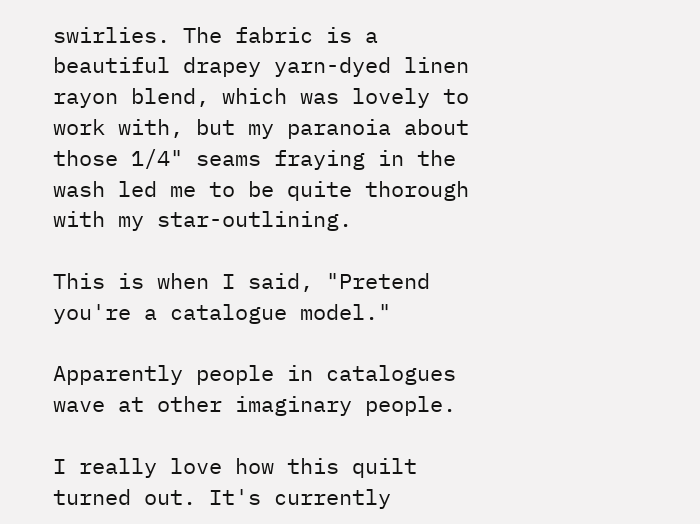swirlies. The fabric is a beautiful drapey yarn-dyed linen rayon blend, which was lovely to work with, but my paranoia about those 1/4" seams fraying in the wash led me to be quite thorough with my star-outlining.

This is when I said, "Pretend you're a catalogue model."

Apparently people in catalogues wave at other imaginary people.

I really love how this quilt turned out. It's currently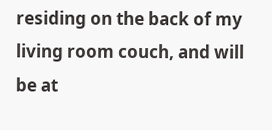residing on the back of my living room couch, and will be at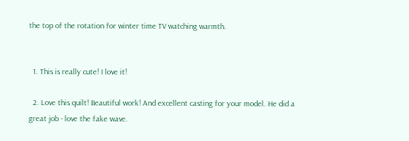the top of the rotation for winter time TV watching warmth.


  1. This is really cute! I love it!

  2. Love this quilt! Beautiful work! And excellent casting for your model. He did a great job - love the fake wave.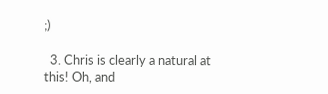;)

  3. Chris is clearly a natural at this! Oh, and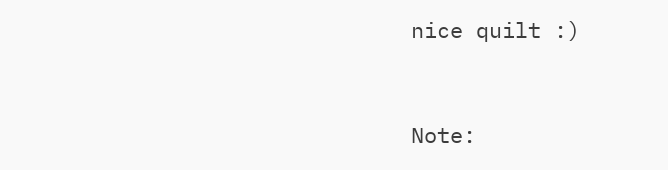nice quilt :)


Note: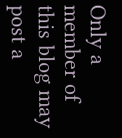Only a member of this blog may post a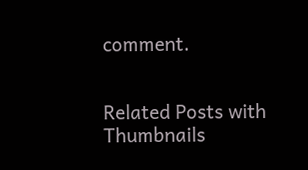comment.


Related Posts with Thumbnails